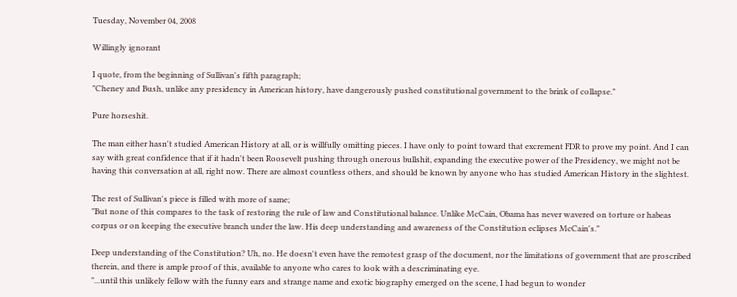Tuesday, November 04, 2008

Willingly ignorant

I quote, from the beginning of Sullivan's fifth paragraph;
"Cheney and Bush, unlike any presidency in American history, have dangerously pushed constitutional government to the brink of collapse."

Pure horseshit.

The man either hasn't studied American History at all, or is willfully omitting pieces. I have only to point toward that excrement FDR to prove my point. And I can say with great confidence that if it hadn't been Roosevelt pushing through onerous bullshit, expanding the executive power of the Presidency, we might not be having this conversation at all, right now. There are almost countless others, and should be known by anyone who has studied American History in the slightest.

The rest of Sullivan's piece is filled with more of same;
"But none of this compares to the task of restoring the rule of law and Constitutional balance. Unlike McCain, Obama has never wavered on torture or habeas corpus or on keeping the executive branch under the law. His deep understanding and awareness of the Constitution eclipses McCain's."

Deep understanding of the Constitution? Uh, no. He doesn't even have the remotest grasp of the document, nor the limitations of government that are proscribed therein, and there is ample proof of this, available to anyone who cares to look with a descriminating eye.
"...until this unlikely fellow with the funny ears and strange name and exotic biography emerged on the scene, I had begun to wonder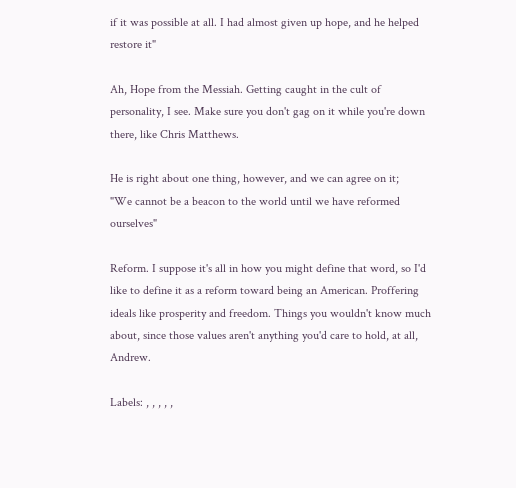if it was possible at all. I had almost given up hope, and he helped restore it"

Ah, Hope from the Messiah. Getting caught in the cult of personality, I see. Make sure you don't gag on it while you're down there, like Chris Matthews.

He is right about one thing, however, and we can agree on it;
"We cannot be a beacon to the world until we have reformed ourselves"

Reform. I suppose it's all in how you might define that word, so I'd like to define it as a reform toward being an American. Proffering ideals like prosperity and freedom. Things you wouldn't know much about, since those values aren't anything you'd care to hold, at all, Andrew.

Labels: , , , , ,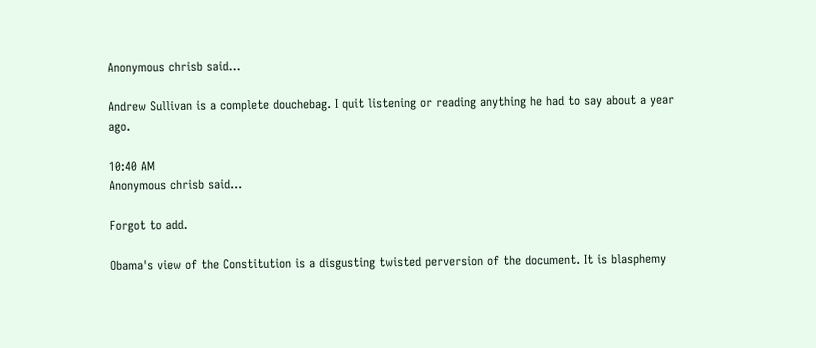Anonymous chrisb said...

Andrew Sullivan is a complete douchebag. I quit listening or reading anything he had to say about a year ago.

10:40 AM
Anonymous chrisb said...

Forgot to add.

Obama's view of the Constitution is a disgusting twisted perversion of the document. It is blasphemy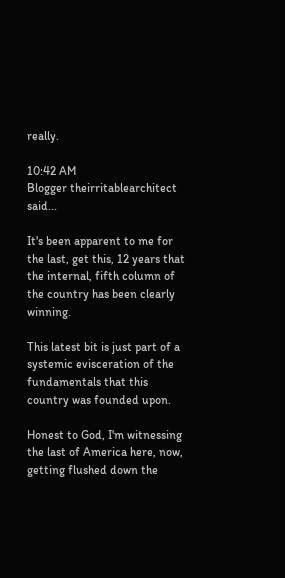really.

10:42 AM
Blogger theirritablearchitect said...

It's been apparent to me for the last, get this, 12 years that the internal, fifth column of the country has been clearly winning.

This latest bit is just part of a systemic evisceration of the fundamentals that this country was founded upon.

Honest to God, I'm witnessing the last of America here, now, getting flushed down the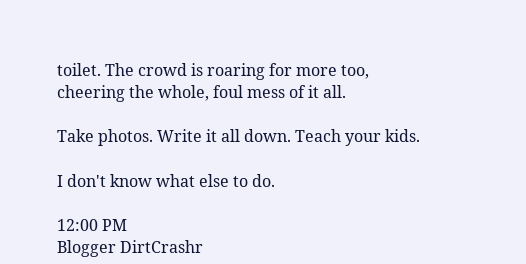toilet. The crowd is roaring for more too, cheering the whole, foul mess of it all.

Take photos. Write it all down. Teach your kids.

I don't know what else to do.

12:00 PM
Blogger DirtCrashr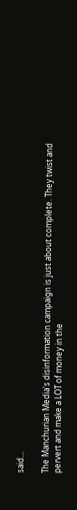said...

The Manchurian Media's disinformation campaign is just about complete. They twist and pervert and make a LOT of money in the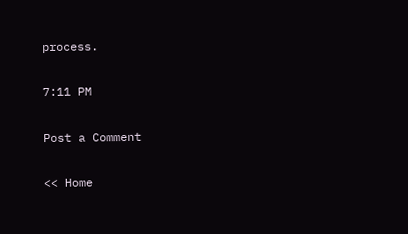process.

7:11 PM

Post a Comment

<< Home